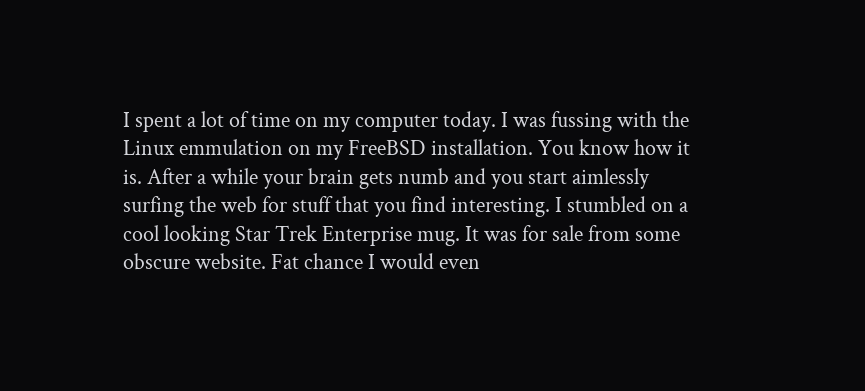I spent a lot of time on my computer today. I was fussing with the Linux emmulation on my FreeBSD installation. You know how it is. After a while your brain gets numb and you start aimlessly surfing the web for stuff that you find interesting. I stumbled on a cool looking Star Trek Enterprise mug. It was for sale from some obscure website. Fat chance I would even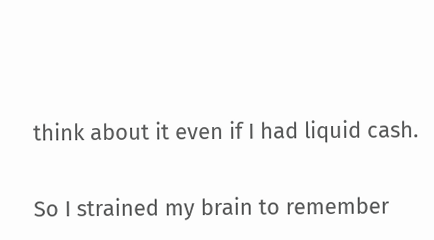think about it even if I had liquid cash.

So I strained my brain to remember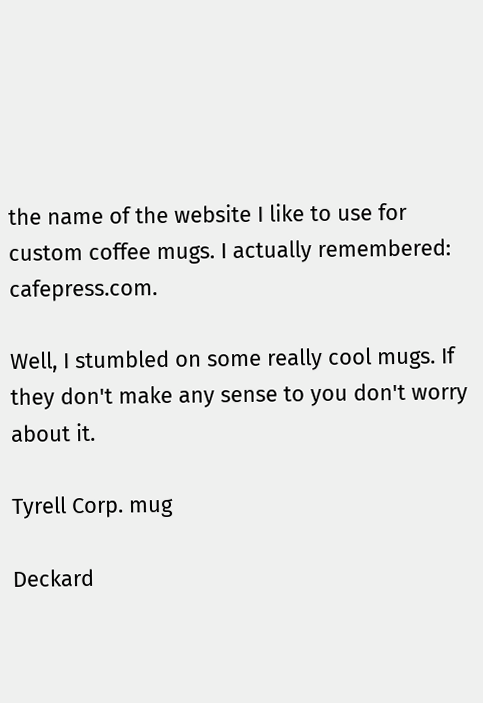the name of the website I like to use for custom coffee mugs. I actually remembered: cafepress.com.

Well, I stumbled on some really cool mugs. If they don't make any sense to you don't worry about it.

Tyrell Corp. mug

Deckard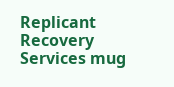Replicant Recovery Services mug